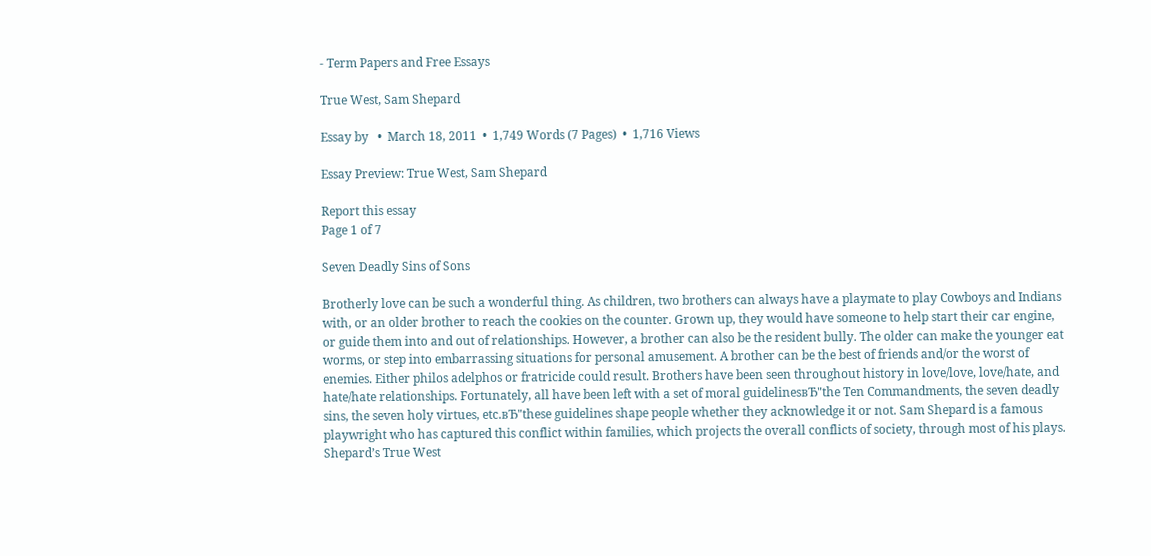- Term Papers and Free Essays

True West, Sam Shepard

Essay by   •  March 18, 2011  •  1,749 Words (7 Pages)  •  1,716 Views

Essay Preview: True West, Sam Shepard

Report this essay
Page 1 of 7

Seven Deadly Sins of Sons

Brotherly love can be such a wonderful thing. As children, two brothers can always have a playmate to play Cowboys and Indians with, or an older brother to reach the cookies on the counter. Grown up, they would have someone to help start their car engine, or guide them into and out of relationships. However, a brother can also be the resident bully. The older can make the younger eat worms, or step into embarrassing situations for personal amusement. A brother can be the best of friends and/or the worst of enemies. Either philos adelphos or fratricide could result. Brothers have been seen throughout history in love/love, love/hate, and hate/hate relationships. Fortunately, all have been left with a set of moral guidelinesвЂ"the Ten Commandments, the seven deadly sins, the seven holy virtues, etc.вЂ"these guidelines shape people whether they acknowledge it or not. Sam Shepard is a famous playwright who has captured this conflict within families, which projects the overall conflicts of society, through most of his plays. Shepard’s True West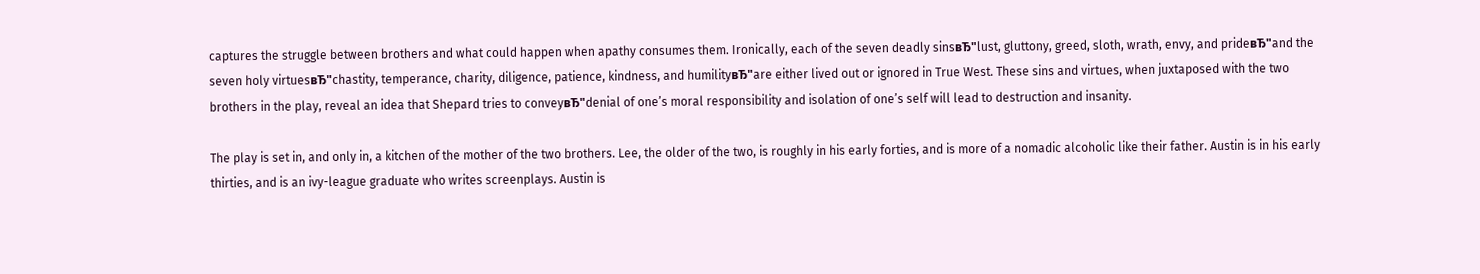captures the struggle between brothers and what could happen when apathy consumes them. Ironically, each of the seven deadly sinsвЂ"lust, gluttony, greed, sloth, wrath, envy, and prideвЂ"and the seven holy virtuesвЂ"chastity, temperance, charity, diligence, patience, kindness, and humilityвЂ"are either lived out or ignored in True West. These sins and virtues, when juxtaposed with the two brothers in the play, reveal an idea that Shepard tries to conveyвЂ"denial of one’s moral responsibility and isolation of one’s self will lead to destruction and insanity.

The play is set in, and only in, a kitchen of the mother of the two brothers. Lee, the older of the two, is roughly in his early forties, and is more of a nomadic alcoholic like their father. Austin is in his early thirties, and is an ivy-league graduate who writes screenplays. Austin is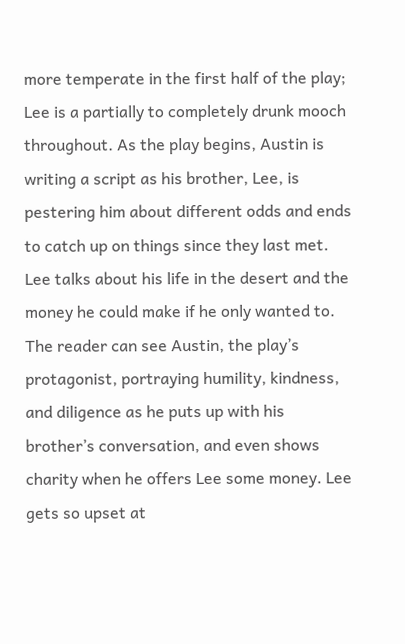more temperate in the first half of the play; Lee is a partially to completely drunk mooch throughout. As the play begins, Austin is writing a script as his brother, Lee, is pestering him about different odds and ends to catch up on things since they last met. Lee talks about his life in the desert and the money he could make if he only wanted to. The reader can see Austin, the play’s protagonist, portraying humility, kindness, and diligence as he puts up with his brother’s conversation, and even shows charity when he offers Lee some money. Lee gets so upset at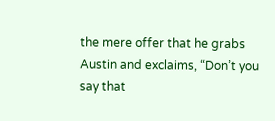the mere offer that he grabs Austin and exclaims, “Don’t you say that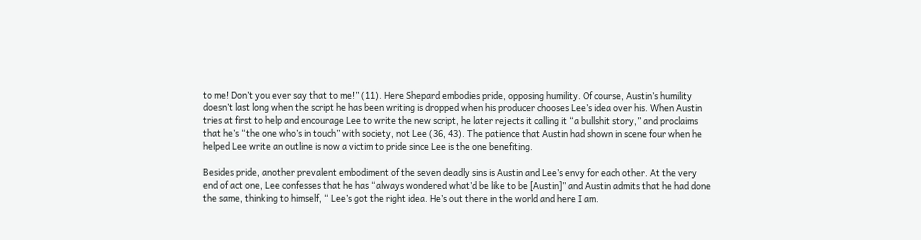to me! Don’t you ever say that to me!” (11). Here Shepard embodies pride, opposing humility. Of course, Austin’s humility doesn’t last long when the script he has been writing is dropped when his producer chooses Lee’s idea over his. When Austin tries at first to help and encourage Lee to write the new script, he later rejects it calling it “a bullshit story,” and proclaims that he’s “the one who’s in touch” with society, not Lee (36, 43). The patience that Austin had shown in scene four when he helped Lee write an outline is now a victim to pride since Lee is the one benefiting.

Besides pride, another prevalent embodiment of the seven deadly sins is Austin and Lee’s envy for each other. At the very end of act one, Lee confesses that he has “always wondered what’d be like to be [Austin]” and Austin admits that he had done the same, thinking to himself, “ Lee’s got the right idea. He’s out there in the world and here I am.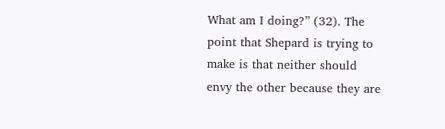What am I doing?” (32). The point that Shepard is trying to make is that neither should envy the other because they are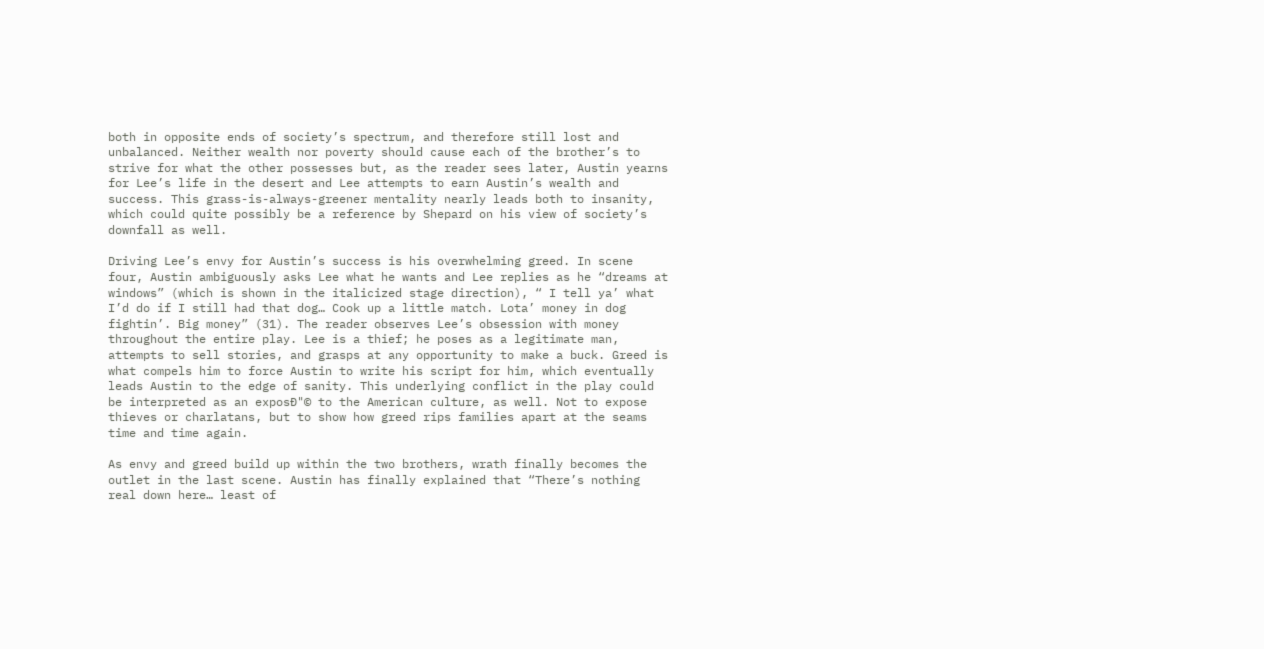both in opposite ends of society’s spectrum, and therefore still lost and unbalanced. Neither wealth nor poverty should cause each of the brother’s to strive for what the other possesses but, as the reader sees later, Austin yearns for Lee’s life in the desert and Lee attempts to earn Austin’s wealth and success. This grass-is-always-greener mentality nearly leads both to insanity, which could quite possibly be a reference by Shepard on his view of society’s downfall as well.

Driving Lee’s envy for Austin’s success is his overwhelming greed. In scene four, Austin ambiguously asks Lee what he wants and Lee replies as he “dreams at windows” (which is shown in the italicized stage direction), “ I tell ya’ what I’d do if I still had that dog… Cook up a little match. Lota’ money in dog fightin’. Big money” (31). The reader observes Lee’s obsession with money throughout the entire play. Lee is a thief; he poses as a legitimate man, attempts to sell stories, and grasps at any opportunity to make a buck. Greed is what compels him to force Austin to write his script for him, which eventually leads Austin to the edge of sanity. This underlying conflict in the play could be interpreted as an exposÐ"© to the American culture, as well. Not to expose thieves or charlatans, but to show how greed rips families apart at the seams time and time again.

As envy and greed build up within the two brothers, wrath finally becomes the outlet in the last scene. Austin has finally explained that “There’s nothing real down here… least of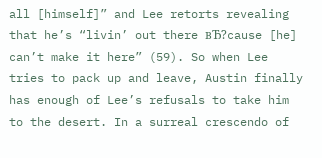all [himself]” and Lee retorts revealing that he’s “livin’ out there вЂ?cause [he] can’t make it here” (59). So when Lee tries to pack up and leave, Austin finally has enough of Lee’s refusals to take him to the desert. In a surreal crescendo of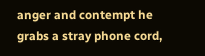anger and contempt he grabs a stray phone cord,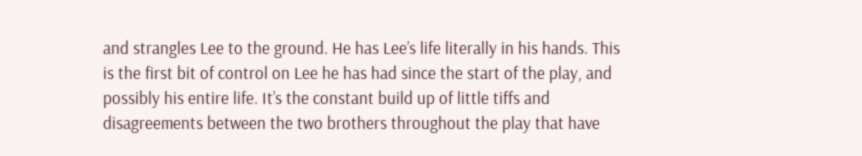and strangles Lee to the ground. He has Lee’s life literally in his hands. This is the first bit of control on Lee he has had since the start of the play, and possibly his entire life. It’s the constant build up of little tiffs and disagreements between the two brothers throughout the play that have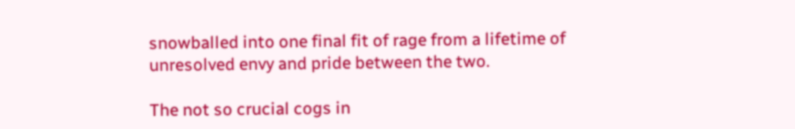snowballed into one final fit of rage from a lifetime of unresolved envy and pride between the two.

The not so crucial cogs in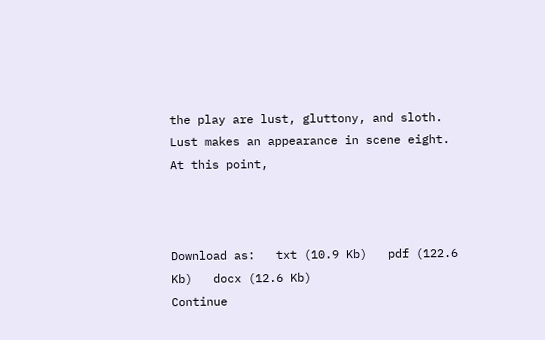the play are lust, gluttony, and sloth. Lust makes an appearance in scene eight. At this point,



Download as:   txt (10.9 Kb)   pdf (122.6 Kb)   docx (12.6 Kb)
Continue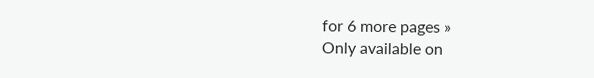for 6 more pages »
Only available on